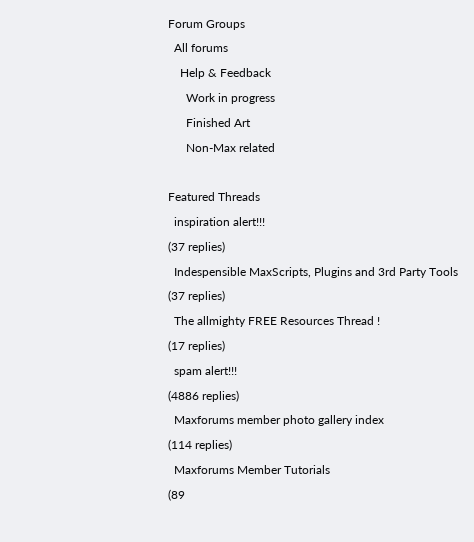Forum Groups
  All forums
    Help & Feedback
      Work in progress
      Finished Art
      Non-Max related

Featured Threads
  inspiration alert!!!
(37 replies)
  Indespensible MaxScripts, Plugins and 3rd Party Tools
(37 replies)
  The allmighty FREE Resources Thread !
(17 replies)
  spam alert!!!
(4886 replies)
  Maxforums member photo gallery index
(114 replies)
  Maxforums Member Tutorials
(89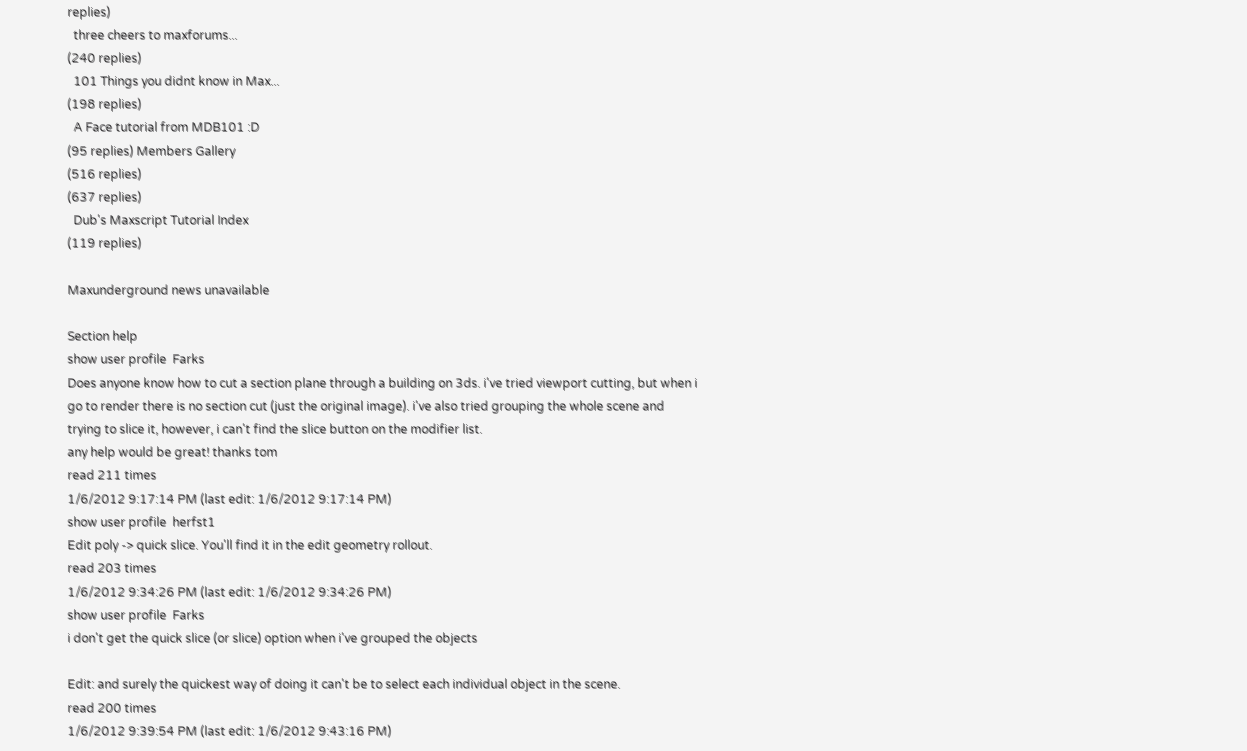replies)
  three cheers to maxforums...
(240 replies)
  101 Things you didnt know in Max...
(198 replies)
  A Face tutorial from MDB101 :D
(95 replies) Members Gallery
(516 replies)
(637 replies)
  Dub's Maxscript Tutorial Index
(119 replies)

Maxunderground news unavailable

Section help
show user profile  Farks
Does anyone know how to cut a section plane through a building on 3ds. i've tried viewport cutting, but when i go to render there is no section cut (just the original image). i've also tried grouping the whole scene and trying to slice it, however, i can't find the slice button on the modifier list.
any help would be great! thanks tom
read 211 times
1/6/2012 9:17:14 PM (last edit: 1/6/2012 9:17:14 PM)
show user profile  herfst1
Edit poly -> quick slice. You'll find it in the edit geometry rollout.
read 203 times
1/6/2012 9:34:26 PM (last edit: 1/6/2012 9:34:26 PM)
show user profile  Farks
i don't get the quick slice (or slice) option when i've grouped the objects

Edit: and surely the quickest way of doing it can't be to select each individual object in the scene.
read 200 times
1/6/2012 9:39:54 PM (last edit: 1/6/2012 9:43:16 PM)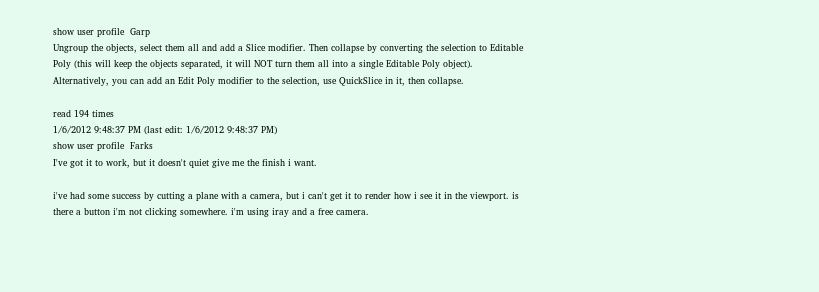show user profile  Garp
Ungroup the objects, select them all and add a Slice modifier. Then collapse by converting the selection to Editable Poly (this will keep the objects separated, it will NOT turn them all into a single Editable Poly object).
Alternatively, you can add an Edit Poly modifier to the selection, use QuickSlice in it, then collapse.

read 194 times
1/6/2012 9:48:37 PM (last edit: 1/6/2012 9:48:37 PM)
show user profile  Farks
I've got it to work, but it doesn't quiet give me the finish i want.

i've had some success by cutting a plane with a camera, but i can't get it to render how i see it in the viewport. is there a button i'm not clicking somewhere. i'm using iray and a free camera.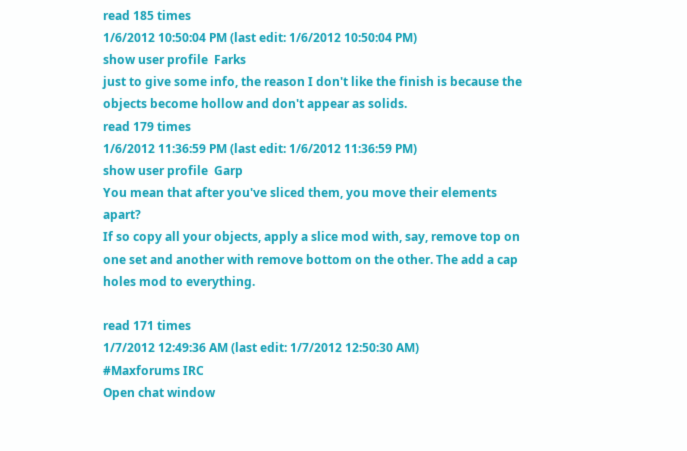read 185 times
1/6/2012 10:50:04 PM (last edit: 1/6/2012 10:50:04 PM)
show user profile  Farks
just to give some info, the reason I don't like the finish is because the objects become hollow and don't appear as solids.
read 179 times
1/6/2012 11:36:59 PM (last edit: 1/6/2012 11:36:59 PM)
show user profile  Garp
You mean that after you've sliced them, you move their elements apart?
If so copy all your objects, apply a slice mod with, say, remove top on one set and another with remove bottom on the other. The add a cap holes mod to everything.

read 171 times
1/7/2012 12:49:36 AM (last edit: 1/7/2012 12:50:30 AM)
#Maxforums IRC
Open chat window